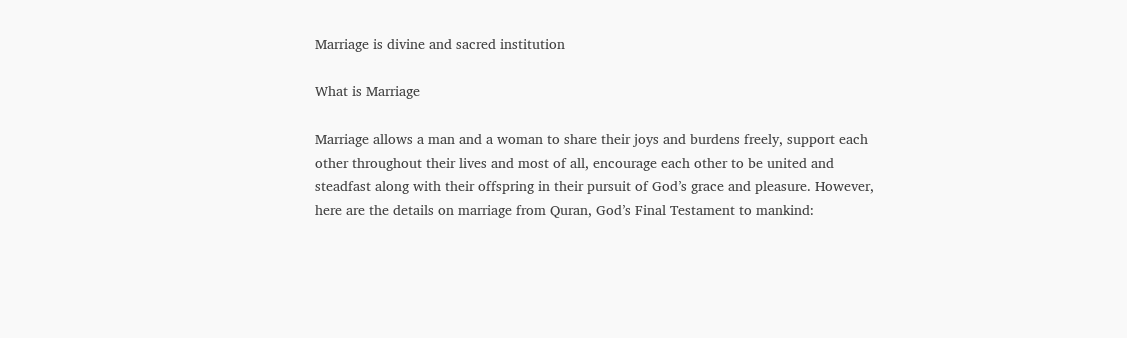Marriage is divine and sacred institution

What is Marriage

Marriage allows a man and a woman to share their joys and burdens freely, support each other throughout their lives and most of all, encourage each other to be united and steadfast along with their offspring in their pursuit of God’s grace and pleasure. However, here are the details on marriage from Quran, God’s Final Testament to mankind: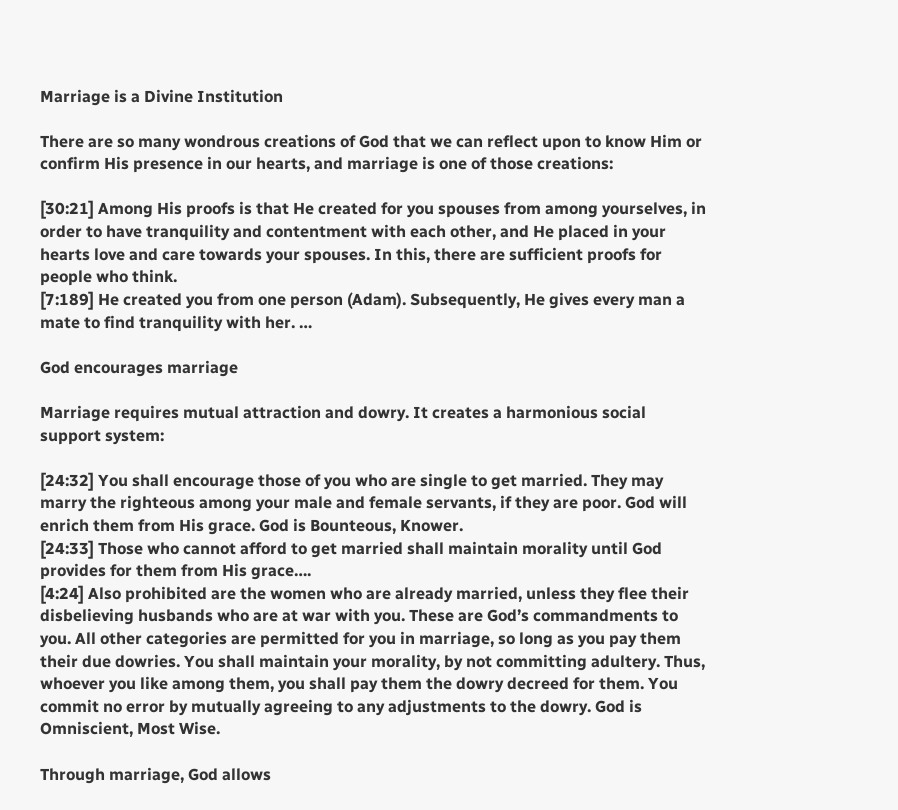Marriage is a Divine Institution

There are so many wondrous creations of God that we can reflect upon to know Him or confirm His presence in our hearts, and marriage is one of those creations:

[30:21] Among His proofs is that He created for you spouses from among yourselves, in order to have tranquility and contentment with each other, and He placed in your hearts love and care towards your spouses. In this, there are sufficient proofs for people who think.
[7:189] He created you from one person (Adam). Subsequently, He gives every man a mate to find tranquility with her. …

God encourages marriage

Marriage requires mutual attraction and dowry. It creates a harmonious social support system:

[24:32] You shall encourage those of you who are single to get married. They may marry the righteous among your male and female servants, if they are poor. God will enrich them from His grace. God is Bounteous, Knower.
[24:33] Those who cannot afford to get married shall maintain morality until God provides for them from His grace….
[4:24] Also prohibited are the women who are already married, unless they flee their disbelieving husbands who are at war with you. These are God’s commandments to you. All other categories are permitted for you in marriage, so long as you pay them their due dowries. You shall maintain your morality, by not committing adultery. Thus, whoever you like among them, you shall pay them the dowry decreed for them. You commit no error by mutually agreeing to any adjustments to the dowry. God is Omniscient, Most Wise.

Through marriage, God allows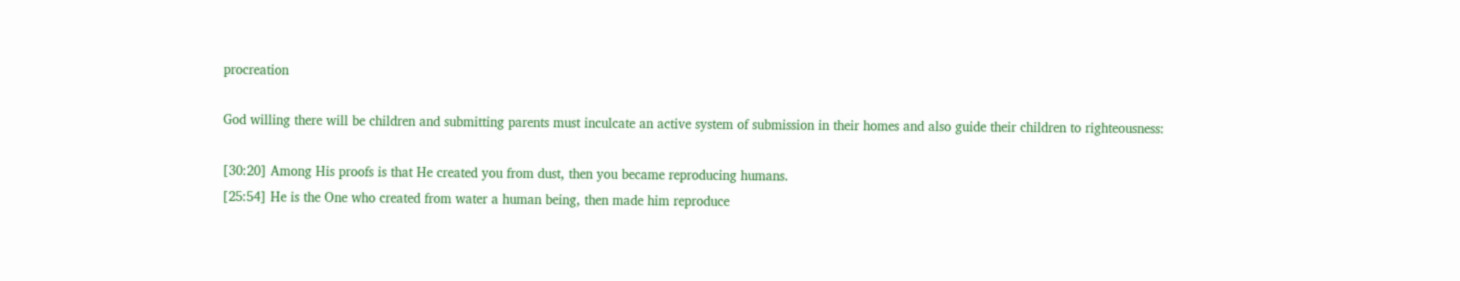procreation

God willing there will be children and submitting parents must inculcate an active system of submission in their homes and also guide their children to righteousness:

[30:20] Among His proofs is that He created you from dust, then you became reproducing humans.
[25:54] He is the One who created from water a human being, then made him reproduce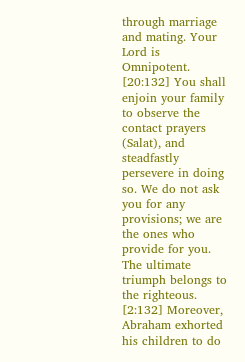through marriage and mating. Your Lord is Omnipotent.
[20:132] You shall enjoin your family to observe the contact prayers (Salat), and steadfastly persevere in doing so. We do not ask you for any provisions; we are the ones who provide for you. The ultimate triumph belongs to the righteous.
[2:132] Moreover, Abraham exhorted his children to do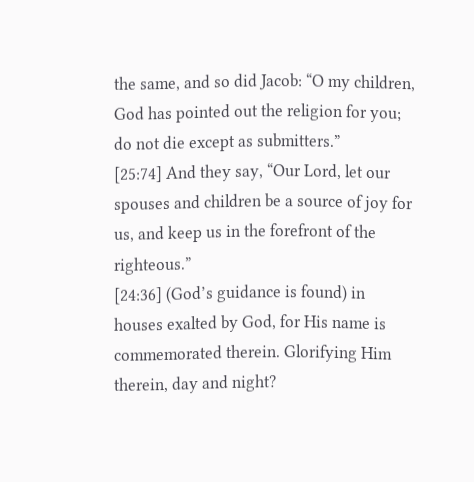the same, and so did Jacob: “O my children, God has pointed out the religion for you; do not die except as submitters.”
[25:74] And they say, “Our Lord, let our spouses and children be a source of joy for us, and keep us in the forefront of the righteous.”
[24:36] (God’s guidance is found) in houses exalted by God, for His name is commemorated therein. Glorifying Him therein, day and night?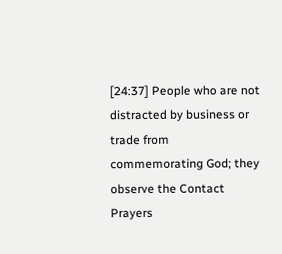[24:37] People who are not distracted by business or trade from commemorating God; they observe the Contact Prayers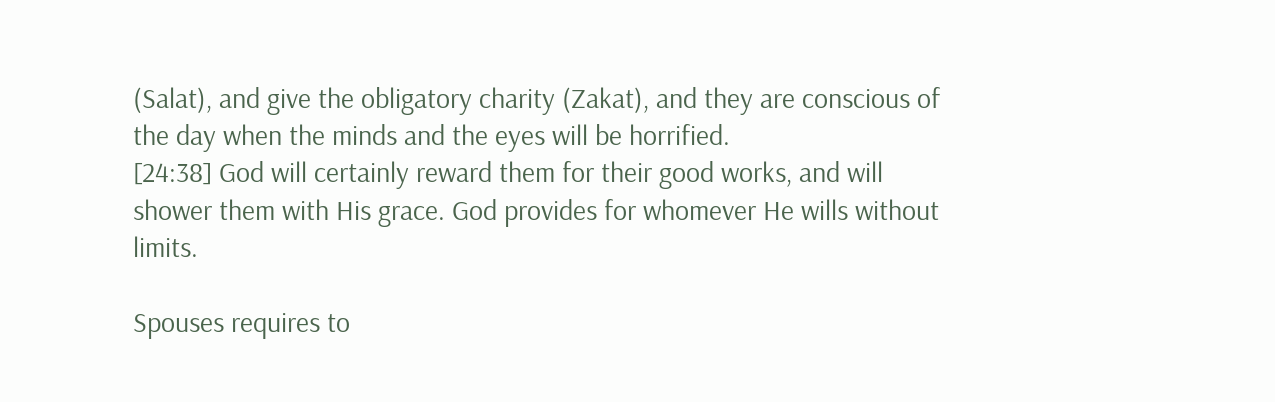(Salat), and give the obligatory charity (Zakat), and they are conscious of the day when the minds and the eyes will be horrified.
[24:38] God will certainly reward them for their good works, and will shower them with His grace. God provides for whomever He wills without limits.

Spouses requires to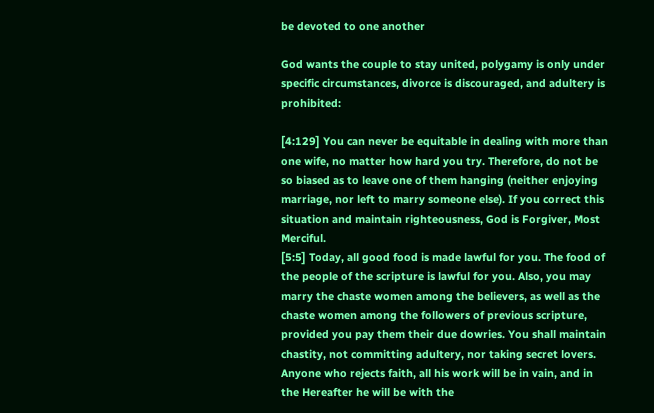be devoted to one another

God wants the couple to stay united, polygamy is only under specific circumstances, divorce is discouraged, and adultery is prohibited:

[4:129] You can never be equitable in dealing with more than one wife, no matter how hard you try. Therefore, do not be so biased as to leave one of them hanging (neither enjoying marriage, nor left to marry someone else). If you correct this situation and maintain righteousness, God is Forgiver, Most Merciful.
[5:5] Today, all good food is made lawful for you. The food of the people of the scripture is lawful for you. Also, you may marry the chaste women among the believers, as well as the chaste women among the followers of previous scripture, provided you pay them their due dowries. You shall maintain chastity, not committing adultery, nor taking secret lovers. Anyone who rejects faith, all his work will be in vain, and in the Hereafter he will be with the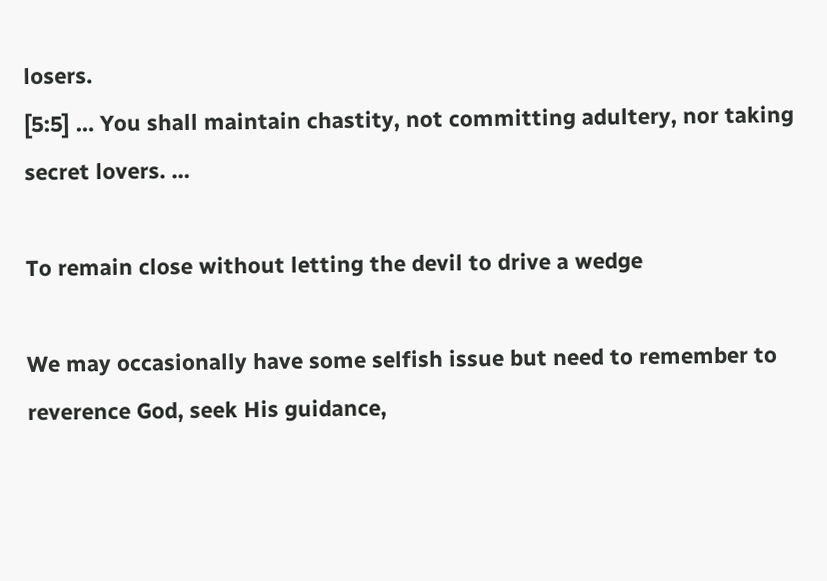losers.
[5:5] … You shall maintain chastity, not committing adultery, nor taking secret lovers. …

To remain close without letting the devil to drive a wedge

We may occasionally have some selfish issue but need to remember to reverence God, seek His guidance,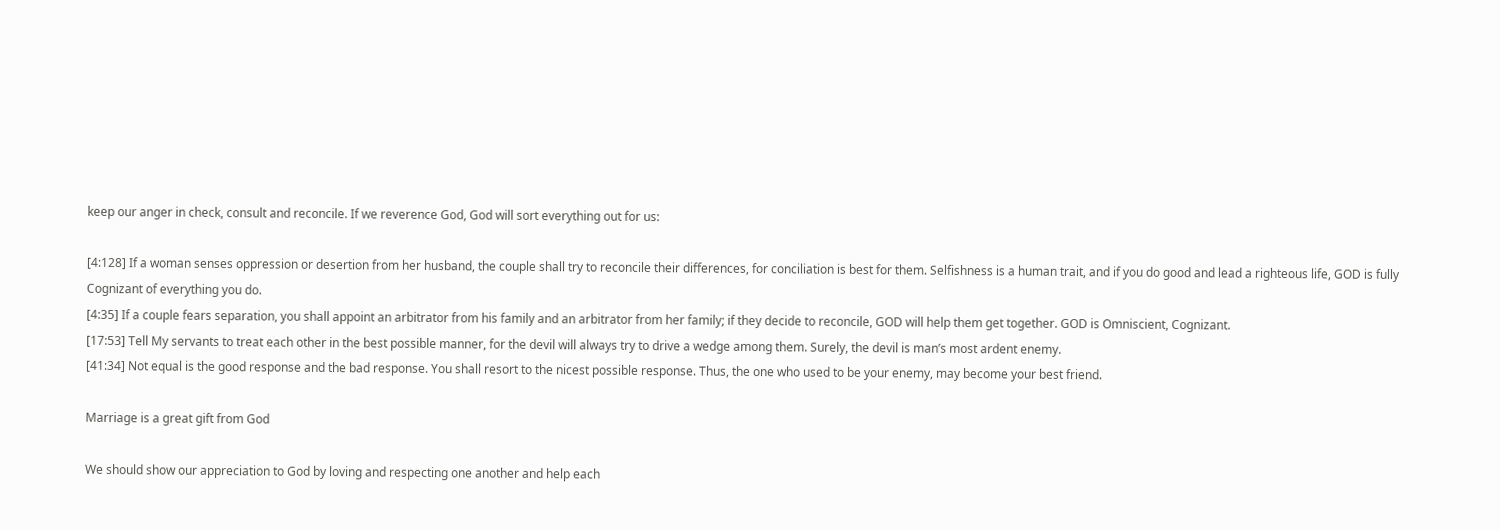keep our anger in check, consult and reconcile. If we reverence God, God will sort everything out for us:

[4:128] If a woman senses oppression or desertion from her husband, the couple shall try to reconcile their differences, for conciliation is best for them. Selfishness is a human trait, and if you do good and lead a righteous life, GOD is fully Cognizant of everything you do.
[4:35] If a couple fears separation, you shall appoint an arbitrator from his family and an arbitrator from her family; if they decide to reconcile, GOD will help them get together. GOD is Omniscient, Cognizant.
[17:53] Tell My servants to treat each other in the best possible manner, for the devil will always try to drive a wedge among them. Surely, the devil is man’s most ardent enemy.
[41:34] Not equal is the good response and the bad response. You shall resort to the nicest possible response. Thus, the one who used to be your enemy, may become your best friend.

Marriage is a great gift from God

We should show our appreciation to God by loving and respecting one another and help each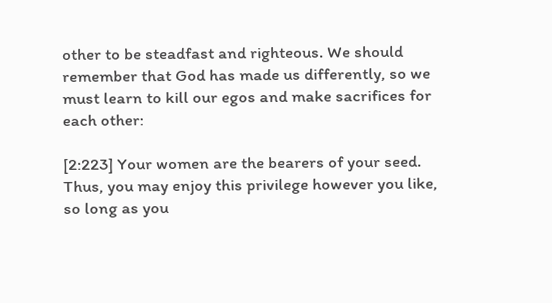other to be steadfast and righteous. We should remember that God has made us differently, so we must learn to kill our egos and make sacrifices for each other:

[2:223] Your women are the bearers of your seed. Thus, you may enjoy this privilege however you like, so long as you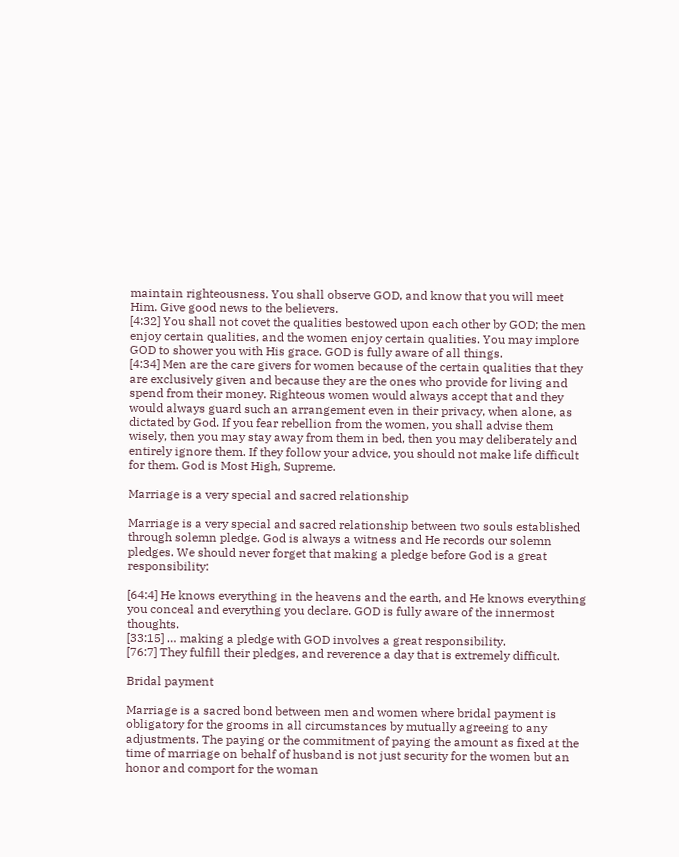maintain righteousness. You shall observe GOD, and know that you will meet Him. Give good news to the believers.
[4:32] You shall not covet the qualities bestowed upon each other by GOD; the men enjoy certain qualities, and the women enjoy certain qualities. You may implore GOD to shower you with His grace. GOD is fully aware of all things.
[4:34] Men are the care givers for women because of the certain qualities that they are exclusively given and because they are the ones who provide for living and spend from their money. Righteous women would always accept that and they would always guard such an arrangement even in their privacy, when alone, as dictated by God. If you fear rebellion from the women, you shall advise them wisely, then you may stay away from them in bed, then you may deliberately and entirely ignore them. If they follow your advice, you should not make life difficult for them. God is Most High, Supreme.

Marriage is a very special and sacred relationship

Marriage is a very special and sacred relationship between two souls established through solemn pledge. God is always a witness and He records our solemn pledges. We should never forget that making a pledge before God is a great responsibility:

[64:4] He knows everything in the heavens and the earth, and He knows everything you conceal and everything you declare. GOD is fully aware of the innermost thoughts.
[33:15] … making a pledge with GOD involves a great responsibility.
[76:7] They fulfill their pledges, and reverence a day that is extremely difficult.

Bridal payment

Marriage is a sacred bond between men and women where bridal payment is obligatory for the grooms in all circumstances by mutually agreeing to any adjustments. The paying or the commitment of paying the amount as fixed at the time of marriage on behalf of husband is not just security for the women but an honor and comport for the woman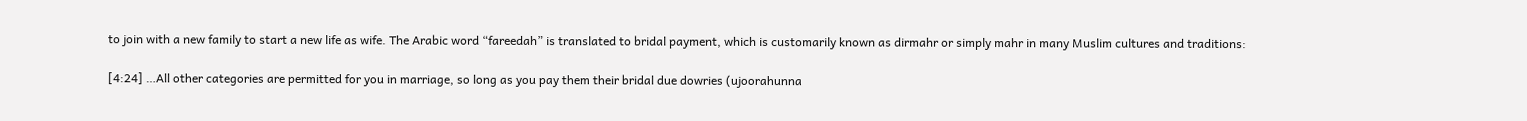to join with a new family to start a new life as wife. The Arabic word “fareedah” is translated to bridal payment, which is customarily known as dirmahr or simply mahr in many Muslim cultures and traditions:

[4:24] …All other categories are permitted for you in marriage, so long as you pay them their bridal due dowries (ujoorahunna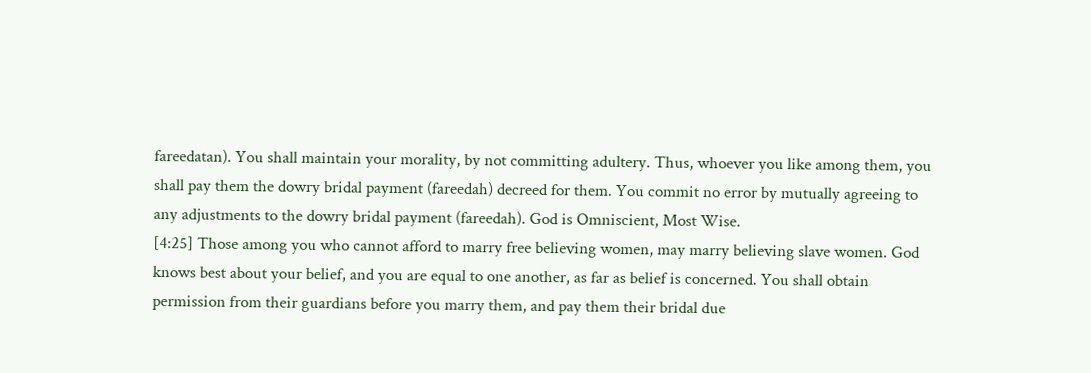fareedatan). You shall maintain your morality, by not committing adultery. Thus, whoever you like among them, you shall pay them the dowry bridal payment (fareedah) decreed for them. You commit no error by mutually agreeing to any adjustments to the dowry bridal payment (fareedah). God is Omniscient, Most Wise.
[4:25] Those among you who cannot afford to marry free believing women, may marry believing slave women. God knows best about your belief, and you are equal to one another, as far as belief is concerned. You shall obtain permission from their guardians before you marry them, and pay them their bridal due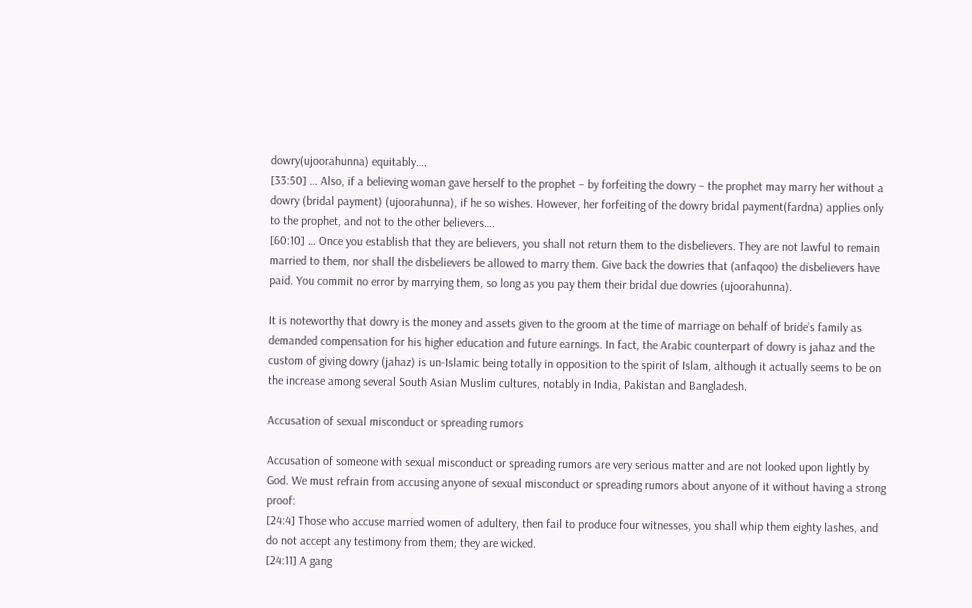dowry(ujoorahunna) equitably….
[33:50] … Also, if a believing woman gave herself to the prophet – by forfeiting the dowry – the prophet may marry her without a dowry (bridal payment) (ujoorahunna), if he so wishes. However, her forfeiting of the dowry bridal payment(fardna) applies only to the prophet, and not to the other believers….
[60:10] … Once you establish that they are believers, you shall not return them to the disbelievers. They are not lawful to remain married to them, nor shall the disbelievers be allowed to marry them. Give back the dowries that (anfaqoo) the disbelievers have paid. You commit no error by marrying them, so long as you pay them their bridal due dowries (ujoorahunna).

It is noteworthy that dowry is the money and assets given to the groom at the time of marriage on behalf of bride’s family as demanded compensation for his higher education and future earnings. In fact, the Arabic counterpart of dowry is jahaz and the custom of giving dowry (jahaz) is un-Islamic being totally in opposition to the spirit of Islam, although it actually seems to be on the increase among several South Asian Muslim cultures, notably in India, Pakistan and Bangladesh.

Accusation of sexual misconduct or spreading rumors

Accusation of someone with sexual misconduct or spreading rumors are very serious matter and are not looked upon lightly by God. We must refrain from accusing anyone of sexual misconduct or spreading rumors about anyone of it without having a strong proof:
[24:4] Those who accuse married women of adultery, then fail to produce four witnesses, you shall whip them eighty lashes, and do not accept any testimony from them; they are wicked.
[24:11] A gang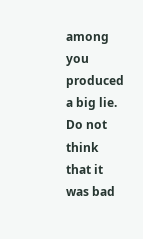among you produced a big lie. Do not think that it was bad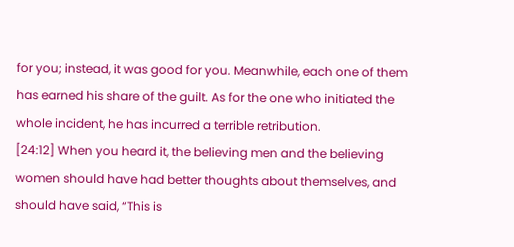for you; instead, it was good for you. Meanwhile, each one of them has earned his share of the guilt. As for the one who initiated the whole incident, he has incurred a terrible retribution.
[24:12] When you heard it, the believing men and the believing women should have had better thoughts about themselves, and should have said, “This is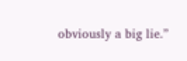obviously a big lie.”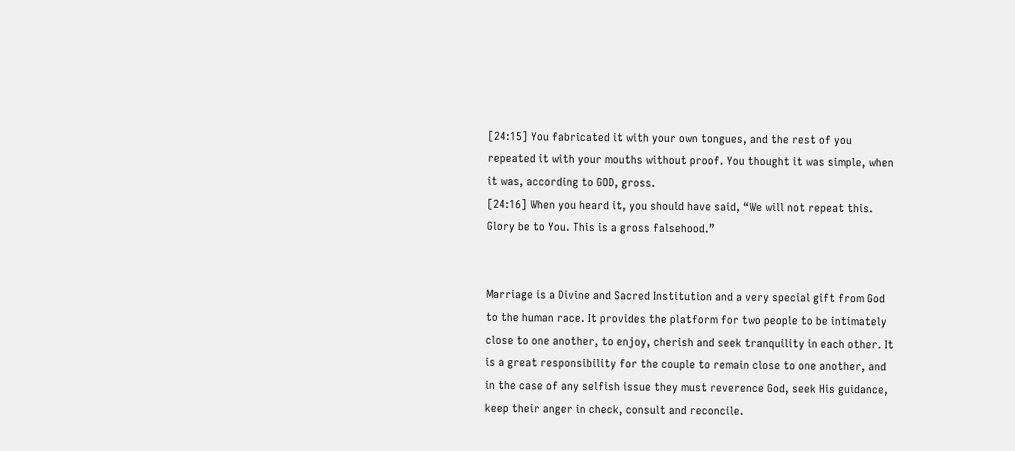[24:15] You fabricated it with your own tongues, and the rest of you repeated it with your mouths without proof. You thought it was simple, when it was, according to GOD, gross.
[24:16] When you heard it, you should have said, “We will not repeat this. Glory be to You. This is a gross falsehood.”


Marriage is a Divine and Sacred Institution and a very special gift from God to the human race. It provides the platform for two people to be intimately close to one another, to enjoy, cherish and seek tranquility in each other. It is a great responsibility for the couple to remain close to one another, and in the case of any selfish issue they must reverence God, seek His guidance, keep their anger in check, consult and reconcile.